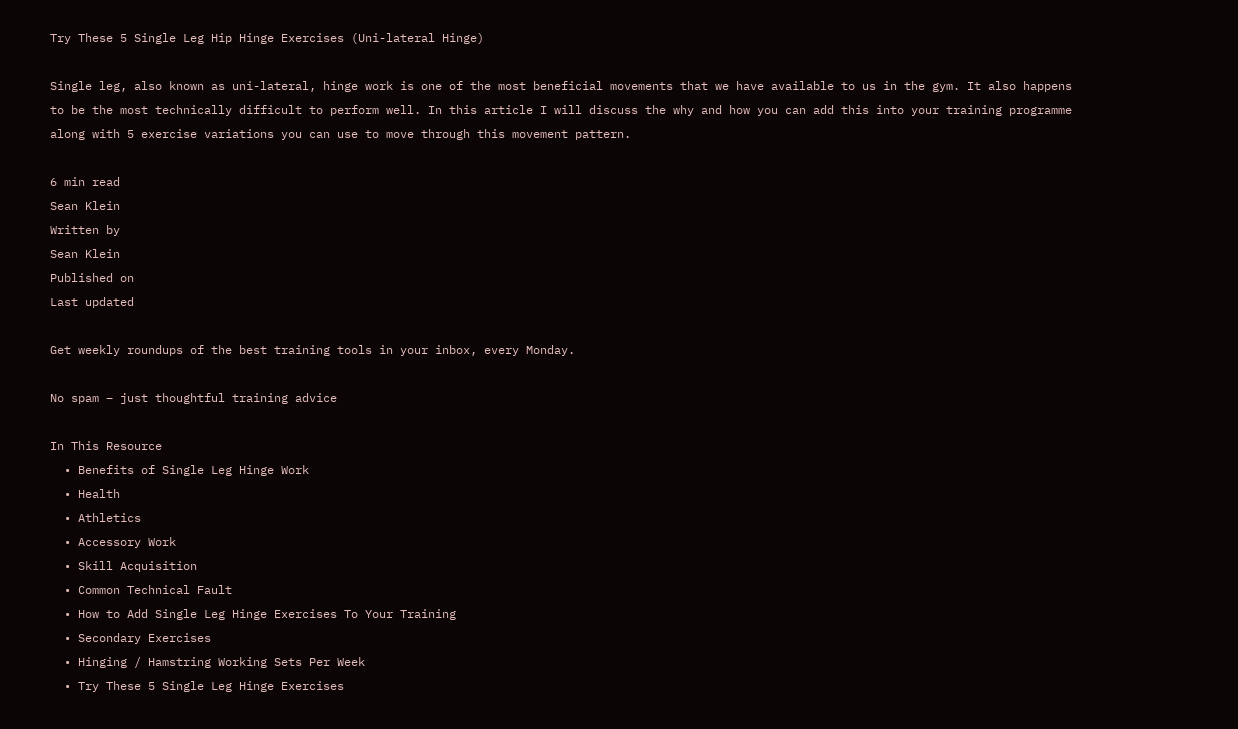Try These 5 Single Leg Hip Hinge Exercises (Uni-lateral Hinge)

Single leg, also known as uni-lateral, hinge work is one of the most beneficial movements that we have available to us in the gym. It also happens to be the most technically difficult to perform well. In this article I will discuss the why and how you can add this into your training programme along with 5 exercise variations you can use to move through this movement pattern.

6 min read
Sean Klein
Written by
Sean Klein
Published on
Last updated

Get weekly roundups of the best training tools in your inbox, every Monday.

No spam – just thoughtful training advice

In This Resource
  • Benefits of Single Leg Hinge Work
  • Health
  • Athletics
  • Accessory Work
  • Skill Acquisition
  • Common Technical Fault
  • How to Add Single Leg Hinge Exercises To Your Training
  • Secondary Exercises
  • Hinging / Hamstring Working Sets Per Week
  • Try These 5 Single Leg Hinge Exercises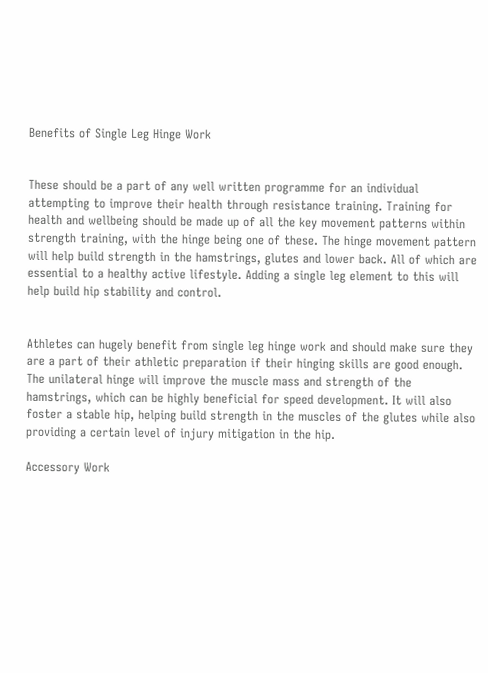Benefits of Single Leg Hinge Work


These should be a part of any well written programme for an individual attempting to improve their health through resistance training. Training for health and wellbeing should be made up of all the key movement patterns within strength training, with the hinge being one of these. The hinge movement pattern will help build strength in the hamstrings, glutes and lower back. All of which are essential to a healthy active lifestyle. Adding a single leg element to this will help build hip stability and control.


Athletes can hugely benefit from single leg hinge work and should make sure they are a part of their athletic preparation if their hinging skills are good enough. The unilateral hinge will improve the muscle mass and strength of the hamstrings, which can be highly beneficial for speed development. It will also foster a stable hip, helping build strength in the muscles of the glutes while also providing a certain level of injury mitigation in the hip.

Accessory Work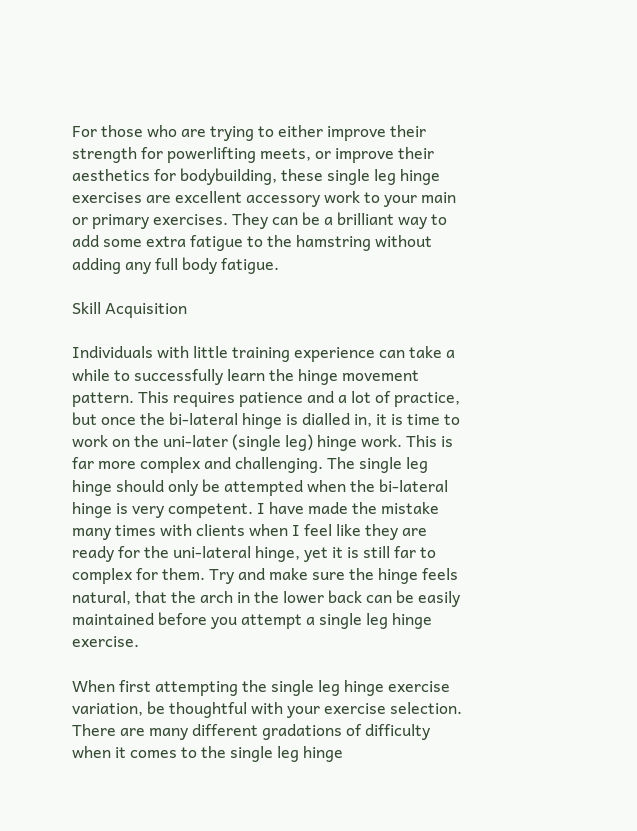For those who are trying to either improve their strength for powerlifting meets, or improve their aesthetics for bodybuilding, these single leg hinge exercises are excellent accessory work to your main or primary exercises. They can be a brilliant way to add some extra fatigue to the hamstring without adding any full body fatigue.

Skill Acquisition

Individuals with little training experience can take a while to successfully learn the hinge movement pattern. This requires patience and a lot of practice, but once the bi-lateral hinge is dialled in, it is time to work on the uni-later (single leg) hinge work. This is far more complex and challenging. The single leg hinge should only be attempted when the bi-lateral hinge is very competent. I have made the mistake many times with clients when I feel like they are ready for the uni-lateral hinge, yet it is still far to complex for them. Try and make sure the hinge feels natural, that the arch in the lower back can be easily maintained before you attempt a single leg hinge exercise.

When first attempting the single leg hinge exercise variation, be thoughtful with your exercise selection. There are many different gradations of difficulty when it comes to the single leg hinge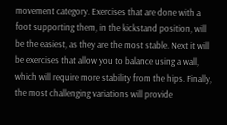movement category. Exercises that are done with a foot supporting them, in the kickstand position, will be the easiest, as they are the most stable. Next it will be exercises that allow you to balance using a wall, which will require more stability from the hips. Finally, the most challenging variations will provide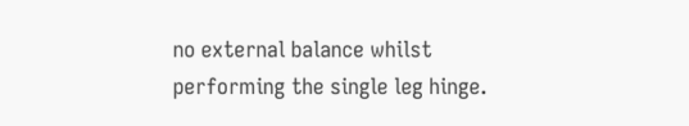no external balance whilst performing the single leg hinge.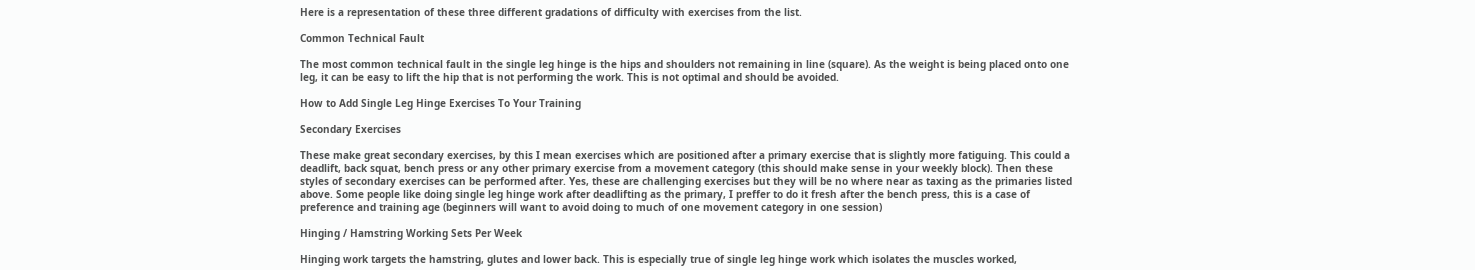Here is a representation of these three different gradations of difficulty with exercises from the list.

Common Technical Fault

The most common technical fault in the single leg hinge is the hips and shoulders not remaining in line (square). As the weight is being placed onto one leg, it can be easy to lift the hip that is not performing the work. This is not optimal and should be avoided.

How to Add Single Leg Hinge Exercises To Your Training

Secondary Exercises

These make great secondary exercises, by this I mean exercises which are positioned after a primary exercise that is slightly more fatiguing. This could a deadlift, back squat, bench press or any other primary exercise from a movement category (this should make sense in your weekly block). Then these styles of secondary exercises can be performed after. Yes, these are challenging exercises but they will be no where near as taxing as the primaries listed above. Some people like doing single leg hinge work after deadlifting as the primary, I preffer to do it fresh after the bench press, this is a case of preference and training age (beginners will want to avoid doing to much of one movement category in one session)

Hinging / Hamstring Working Sets Per Week

Hinging work targets the hamstring, glutes and lower back. This is especially true of single leg hinge work which isolates the muscles worked,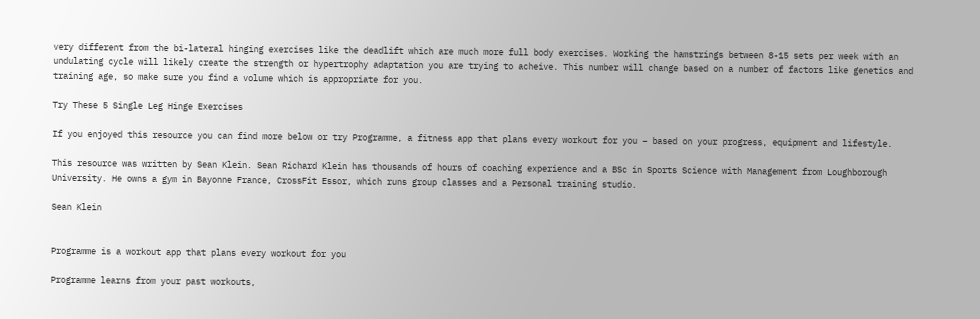very different from the bi-lateral hinging exercises like the deadlift which are much more full body exercises. Working the hamstrings between 8-15 sets per week with an undulating cycle will likely create the strength or hypertrophy adaptation you are trying to acheive. This number will change based on a number of factors like genetics and training age, so make sure you find a volume which is appropriate for you.

Try These 5 Single Leg Hinge Exercises

If you enjoyed this resource you can find more below or try Programme, a fitness app that plans every workout for you – based on your progress, equipment and lifestyle.

This resource was written by Sean Klein. Sean Richard Klein has thousands of hours of coaching experience and a BSc in Sports Science with Management from Loughborough University. He owns a gym in Bayonne France, CrossFit Essor, which runs group classes and a Personal training studio.

Sean Klein


Programme is a workout app that plans every workout for you

Programme learns from your past workouts,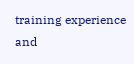training experience and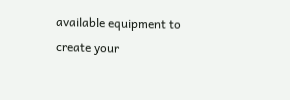available equipment to create your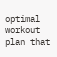optimal workout plan that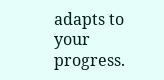adapts to your progress.